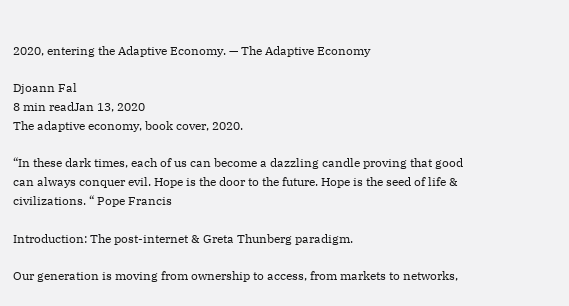2020, entering the Adaptive Economy. — The Adaptive Economy

Djoann Fal
8 min readJan 13, 2020
The adaptive economy, book cover, 2020.

“In these dark times, each of us can become a dazzling candle proving that good can always conquer evil. Hope is the door to the future. Hope is the seed of life & civilizations. “ Pope Francis

Introduction: The post-internet & Greta Thunberg paradigm.

Our generation is moving from ownership to access, from markets to networks,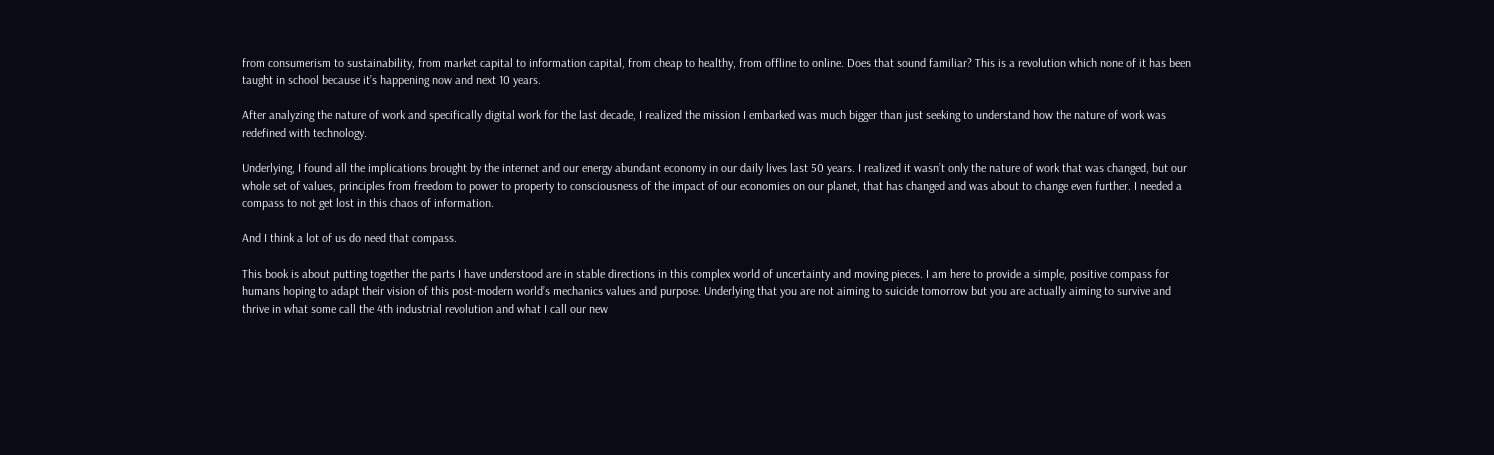from consumerism to sustainability, from market capital to information capital, from cheap to healthy, from offline to online. Does that sound familiar? This is a revolution which none of it has been taught in school because it’s happening now and next 10 years.

After analyzing the nature of work and specifically digital work for the last decade, I realized the mission I embarked was much bigger than just seeking to understand how the nature of work was redefined with technology.

Underlying, I found all the implications brought by the internet and our energy abundant economy in our daily lives last 50 years. I realized it wasn’t only the nature of work that was changed, but our whole set of values, principles from freedom to power to property to consciousness of the impact of our economies on our planet, that has changed and was about to change even further. I needed a compass to not get lost in this chaos of information.

And I think a lot of us do need that compass.

This book is about putting together the parts I have understood are in stable directions in this complex world of uncertainty and moving pieces. I am here to provide a simple, positive compass for humans hoping to adapt their vision of this post-modern world’s mechanics values and purpose. Underlying that you are not aiming to suicide tomorrow but you are actually aiming to survive and thrive in what some call the 4th industrial revolution and what I call our new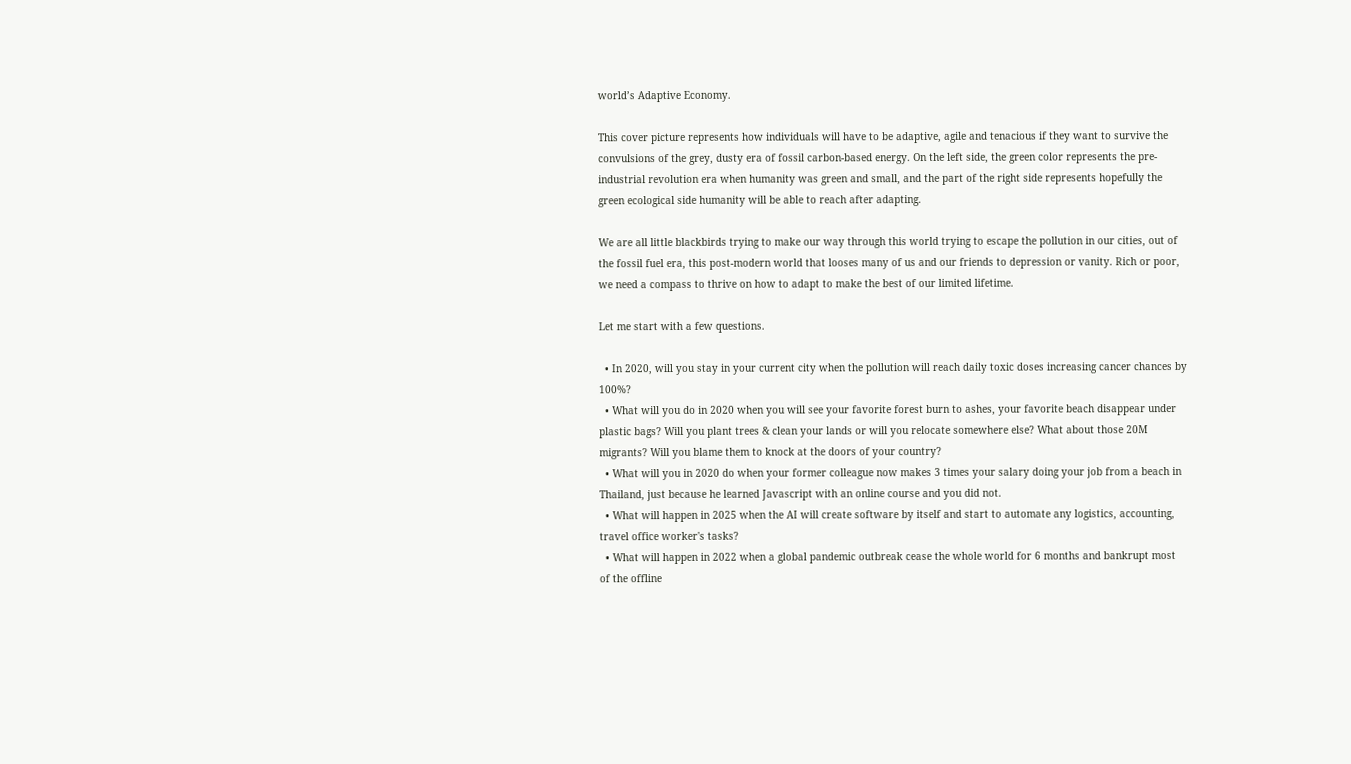world’s Adaptive Economy.

This cover picture represents how individuals will have to be adaptive, agile and tenacious if they want to survive the convulsions of the grey, dusty era of fossil carbon-based energy. On the left side, the green color represents the pre-industrial revolution era when humanity was green and small, and the part of the right side represents hopefully the green ecological side humanity will be able to reach after adapting.

We are all little blackbirds trying to make our way through this world trying to escape the pollution in our cities, out of the fossil fuel era, this post-modern world that looses many of us and our friends to depression or vanity. Rich or poor, we need a compass to thrive on how to adapt to make the best of our limited lifetime.

Let me start with a few questions.

  • In 2020, will you stay in your current city when the pollution will reach daily toxic doses increasing cancer chances by 100%?
  • What will you do in 2020 when you will see your favorite forest burn to ashes, your favorite beach disappear under plastic bags? Will you plant trees & clean your lands or will you relocate somewhere else? What about those 20M migrants? Will you blame them to knock at the doors of your country?
  • What will you in 2020 do when your former colleague now makes 3 times your salary doing your job from a beach in Thailand, just because he learned Javascript with an online course and you did not.
  • What will happen in 2025 when the AI will create software by itself and start to automate any logistics, accounting, travel office worker's tasks?
  • What will happen in 2022 when a global pandemic outbreak cease the whole world for 6 months and bankrupt most of the offline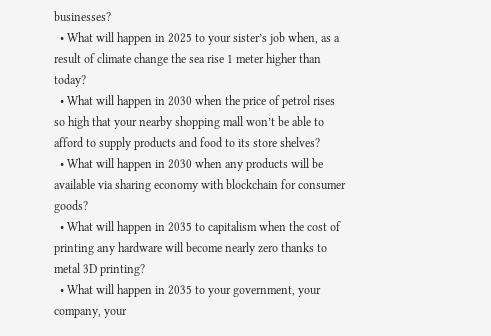businesses?
  • What will happen in 2025 to your sister’s job when, as a result of climate change the sea rise 1 meter higher than today?
  • What will happen in 2030 when the price of petrol rises so high that your nearby shopping mall won’t be able to afford to supply products and food to its store shelves?
  • What will happen in 2030 when any products will be available via sharing economy with blockchain for consumer goods?
  • What will happen in 2035 to capitalism when the cost of printing any hardware will become nearly zero thanks to metal 3D printing?
  • What will happen in 2035 to your government, your company, your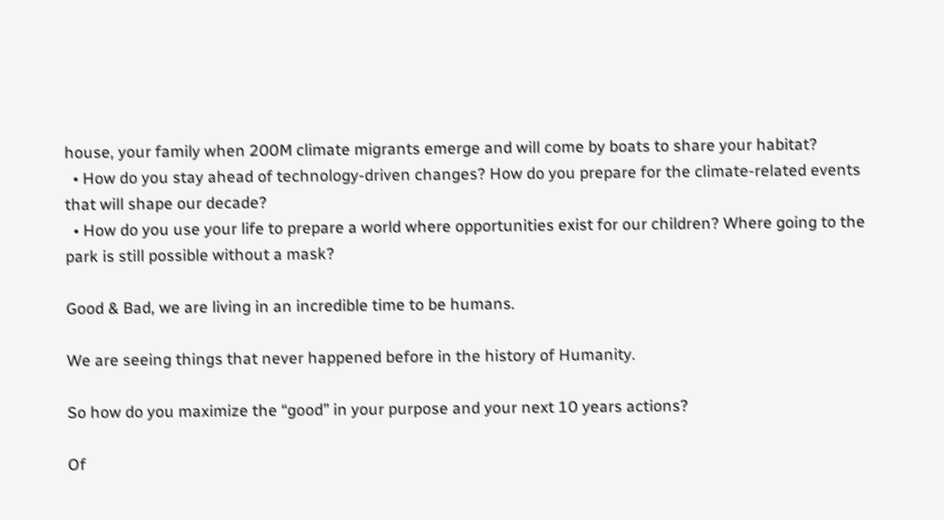house, your family when 200M climate migrants emerge and will come by boats to share your habitat?
  • How do you stay ahead of technology-driven changes? How do you prepare for the climate-related events that will shape our decade?
  • How do you use your life to prepare a world where opportunities exist for our children? Where going to the park is still possible without a mask?

Good & Bad, we are living in an incredible time to be humans.

We are seeing things that never happened before in the history of Humanity.

So how do you maximize the “good” in your purpose and your next 10 years actions?

Of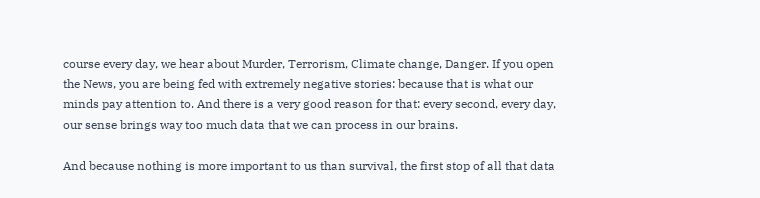course every day, we hear about Murder, Terrorism, Climate change, Danger. If you open the News, you are being fed with extremely negative stories: because that is what our minds pay attention to. And there is a very good reason for that: every second, every day, our sense brings way too much data that we can process in our brains.

And because nothing is more important to us than survival, the first stop of all that data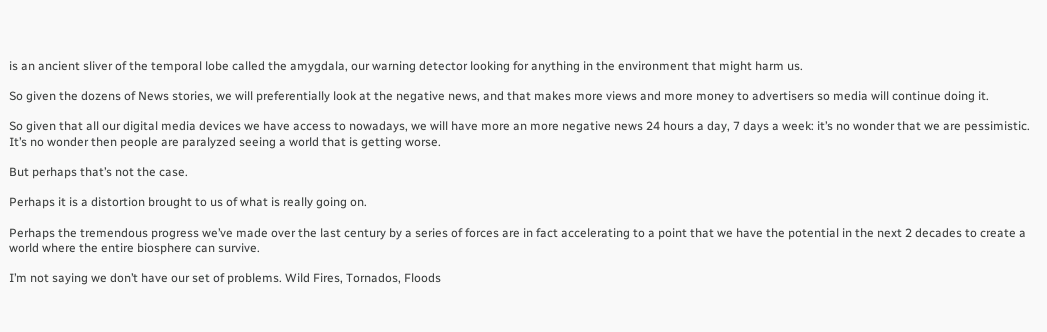is an ancient sliver of the temporal lobe called the amygdala, our warning detector looking for anything in the environment that might harm us.

So given the dozens of News stories, we will preferentially look at the negative news, and that makes more views and more money to advertisers so media will continue doing it.

So given that all our digital media devices we have access to nowadays, we will have more an more negative news 24 hours a day, 7 days a week: it’s no wonder that we are pessimistic. It’s no wonder then people are paralyzed seeing a world that is getting worse.

But perhaps that’s not the case.

Perhaps it is a distortion brought to us of what is really going on.

Perhaps the tremendous progress we’ve made over the last century by a series of forces are in fact accelerating to a point that we have the potential in the next 2 decades to create a world where the entire biosphere can survive.

I’m not saying we don’t have our set of problems. Wild Fires, Tornados, Floods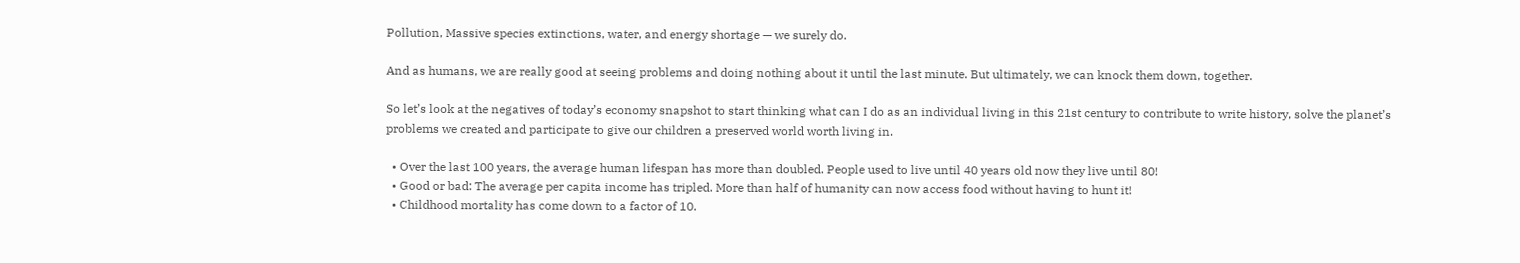Pollution, Massive species extinctions, water, and energy shortage — we surely do.

And as humans, we are really good at seeing problems and doing nothing about it until the last minute. But ultimately, we can knock them down, together.

So let’s look at the negatives of today’s economy snapshot to start thinking what can I do as an individual living in this 21st century to contribute to write history, solve the planet’s problems we created and participate to give our children a preserved world worth living in.

  • Over the last 100 years, the average human lifespan has more than doubled. People used to live until 40 years old now they live until 80!
  • Good or bad: The average per capita income has tripled. More than half of humanity can now access food without having to hunt it!
  • Childhood mortality has come down to a factor of 10.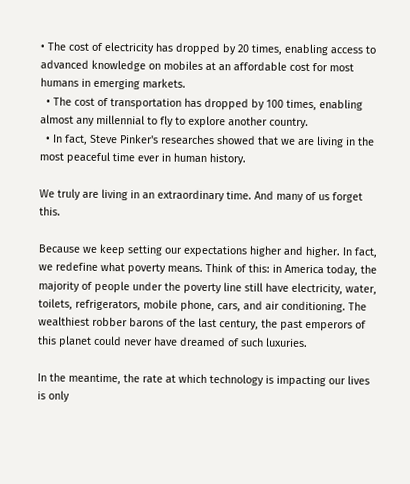• The cost of electricity has dropped by 20 times, enabling access to advanced knowledge on mobiles at an affordable cost for most humans in emerging markets.
  • The cost of transportation has dropped by 100 times, enabling almost any millennial to fly to explore another country.
  • In fact, Steve Pinker's researches showed that we are living in the most peaceful time ever in human history.

We truly are living in an extraordinary time. And many of us forget this.

Because we keep setting our expectations higher and higher. In fact, we redefine what poverty means. Think of this: in America today, the majority of people under the poverty line still have electricity, water, toilets, refrigerators, mobile phone, cars, and air conditioning. The wealthiest robber barons of the last century, the past emperors of this planet could never have dreamed of such luxuries.

In the meantime, the rate at which technology is impacting our lives is only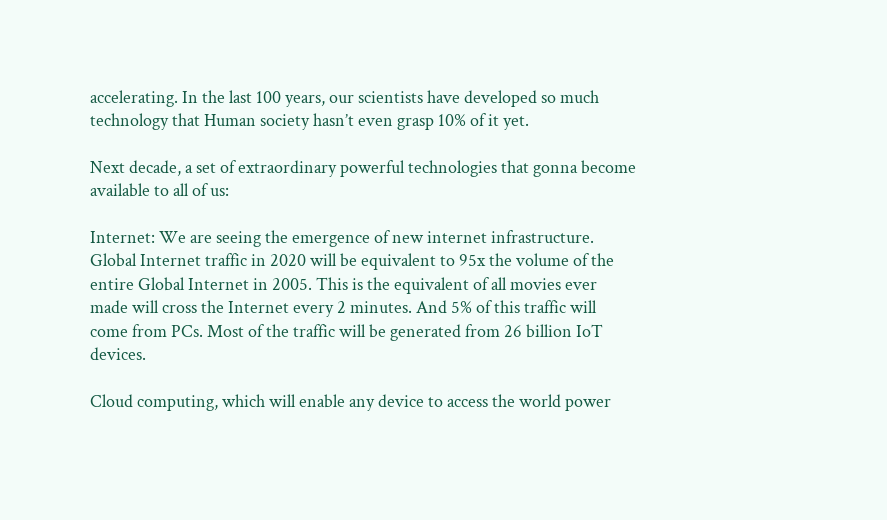accelerating. In the last 100 years, our scientists have developed so much technology that Human society hasn’t even grasp 10% of it yet.

Next decade, a set of extraordinary powerful technologies that gonna become available to all of us:

Internet: We are seeing the emergence of new internet infrastructure. Global Internet traffic in 2020 will be equivalent to 95x the volume of the entire Global Internet in 2005. This is the equivalent of all movies ever made will cross the Internet every 2 minutes. And 5% of this traffic will come from PCs. Most of the traffic will be generated from 26 billion IoT devices.

Cloud computing, which will enable any device to access the world power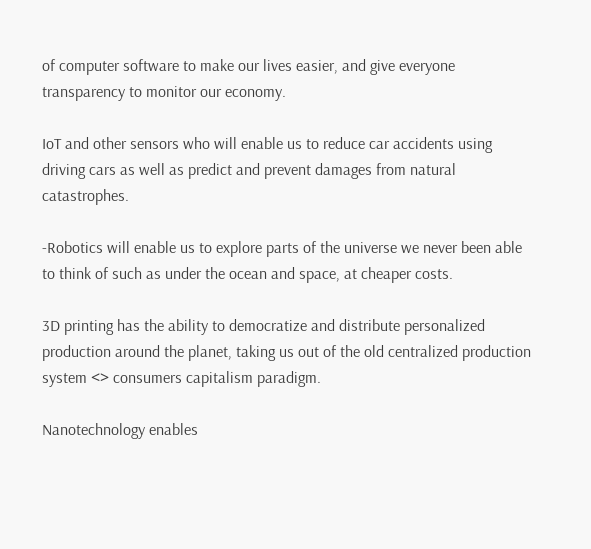of computer software to make our lives easier, and give everyone transparency to monitor our economy.

IoT and other sensors who will enable us to reduce car accidents using driving cars as well as predict and prevent damages from natural catastrophes.

-Robotics will enable us to explore parts of the universe we never been able to think of such as under the ocean and space, at cheaper costs.

3D printing has the ability to democratize and distribute personalized production around the planet, taking us out of the old centralized production system <> consumers capitalism paradigm.

Nanotechnology enables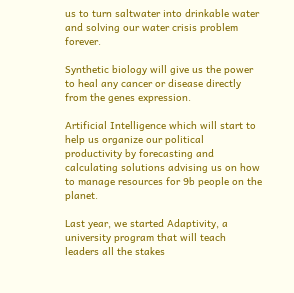us to turn saltwater into drinkable water and solving our water crisis problem forever.

Synthetic biology will give us the power to heal any cancer or disease directly from the genes expression.

Artificial Intelligence which will start to help us organize our political productivity by forecasting and calculating solutions advising us on how to manage resources for 9b people on the planet.

Last year, we started Adaptivity, a university program that will teach leaders all the stakes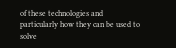of these technologies and particularly how they can be used to solve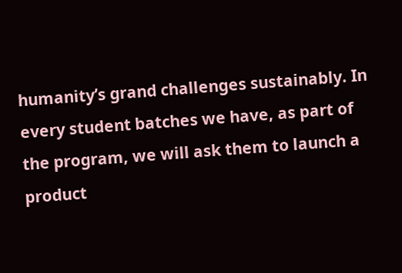humanity’s grand challenges sustainably. In every student batches we have, as part of the program, we will ask them to launch a product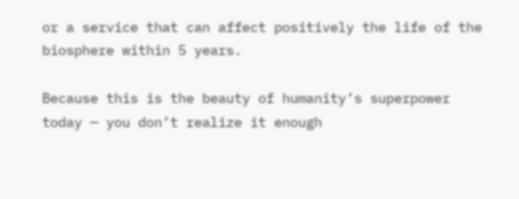or a service that can affect positively the life of the biosphere within 5 years.

Because this is the beauty of humanity’s superpower today — you don’t realize it enough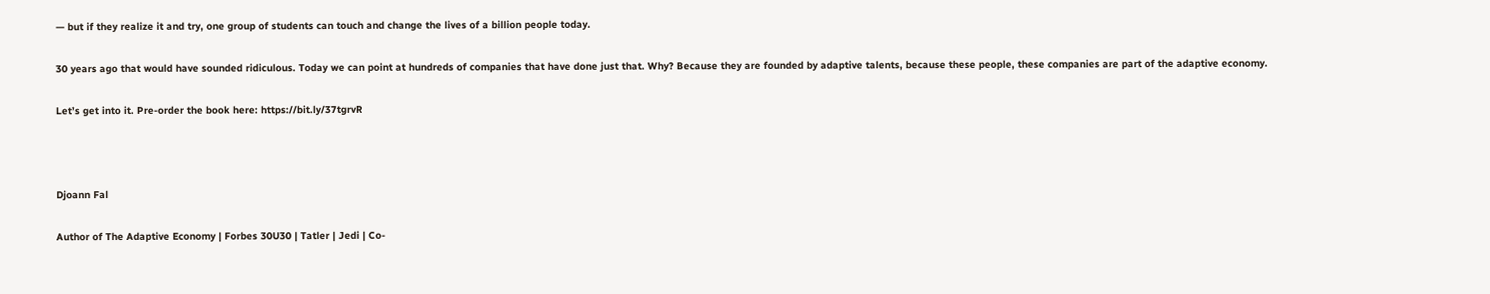— but if they realize it and try, one group of students can touch and change the lives of a billion people today.

30 years ago that would have sounded ridiculous. Today we can point at hundreds of companies that have done just that. Why? Because they are founded by adaptive talents, because these people, these companies are part of the adaptive economy.

Let’s get into it. Pre-order the book here: https://bit.ly/37tgrvR



Djoann Fal

Author of The Adaptive Economy | Forbes 30U30 | Tatler | Jedi | Co-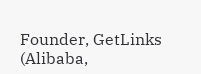Founder, GetLinks (Alibaba,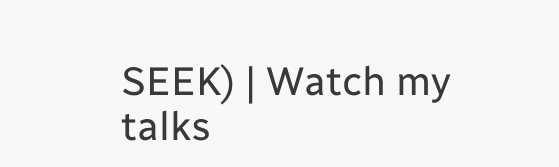SEEK) | Watch my talks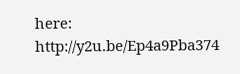here: http://y2u.be/Ep4a9Pba374